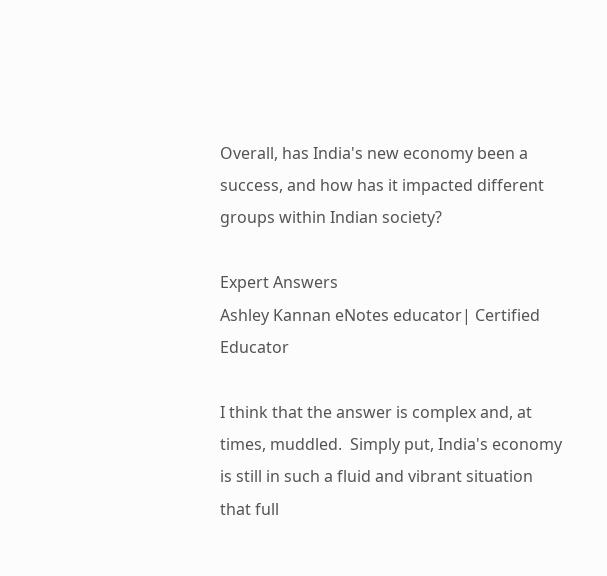Overall, has India's new economy been a success, and how has it impacted different groups within Indian society?

Expert Answers
Ashley Kannan eNotes educator| Certified Educator

I think that the answer is complex and, at times, muddled.  Simply put, India's economy is still in such a fluid and vibrant situation that full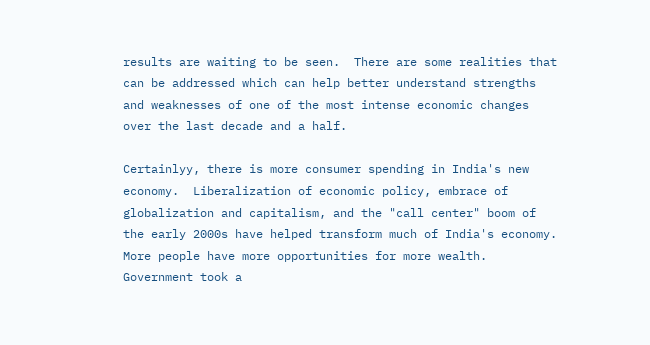results are waiting to be seen.  There are some realities that can be addressed which can help better understand strengths and weaknesses of one of the most intense economic changes over the last decade and a half.

Certainlyy, there is more consumer spending in India's new economy.  Liberalization of economic policy, embrace of globalization and capitalism, and the "call center" boom of the early 2000s have helped transform much of India's economy.  More people have more opportunities for more wealth.  Government took a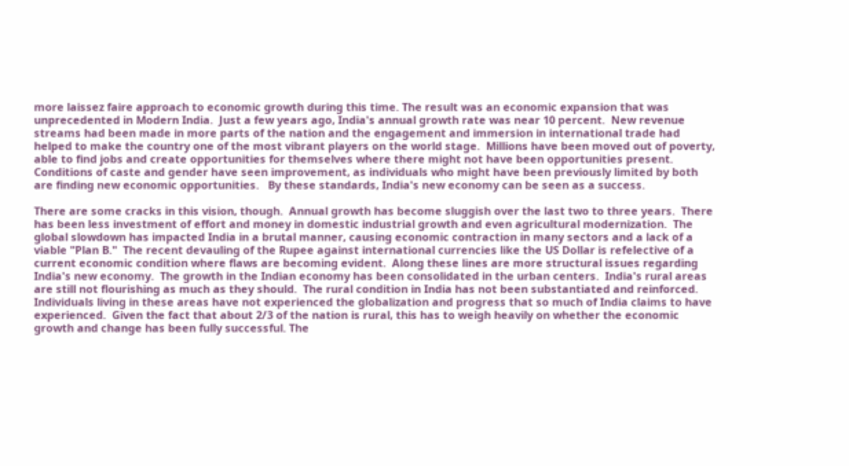more laissez faire approach to economic growth during this time. The result was an economic expansion that was unprecedented in Modern India.  Just a few years ago, India's annual growth rate was near 10 percent.  New revenue streams had been made in more parts of the nation and the engagement and immersion in international trade had helped to make the country one of the most vibrant players on the world stage.  Millions have been moved out of poverty, able to find jobs and create opportunities for themselves where there might not have been opportunities present.  Conditions of caste and gender have seen improvement, as individuals who might have been previously limited by both are finding new economic opportunities.   By these standards, India's new economy can be seen as a success.

There are some cracks in this vision, though.  Annual growth has become sluggish over the last two to three years.  There has been less investment of effort and money in domestic industrial growth and even agricultural modernization.  The global slowdown has impacted India in a brutal manner, causing economic contraction in many sectors and a lack of a viable "Plan B."  The recent devauling of the Rupee against international currencies like the US Dollar is refelective of a current economic condition where flaws are becoming evident.  Along these lines are more structural issues regarding India's new economy.  The growth in the Indian economy has been consolidated in the urban centers.  India's rural areas are still not flourishing as much as they should.  The rural condition in India has not been substantiated and reinforced.  Individuals living in these areas have not experienced the globalization and progress that so much of India claims to have experienced.  Given the fact that about 2/3 of the nation is rural, this has to weigh heavily on whether the economic growth and change has been fully successful. The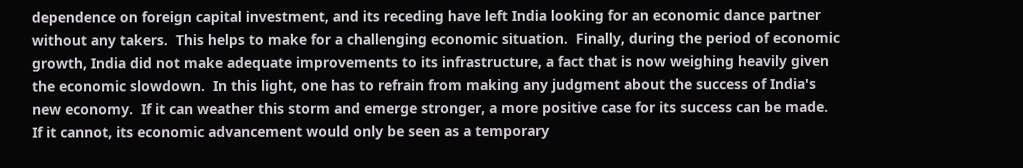dependence on foreign capital investment, and its receding have left India looking for an economic dance partner without any takers.  This helps to make for a challenging economic situation.  Finally, during the period of economic growth, India did not make adequate improvements to its infrastructure, a fact that is now weighing heavily given the economic slowdown.  In this light, one has to refrain from making any judgment about the success of India's new economy.  If it can weather this storm and emerge stronger, a more positive case for its success can be made.  If it cannot, its economic advancement would only be seen as a temporary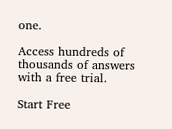one.

Access hundreds of thousands of answers with a free trial.

Start Free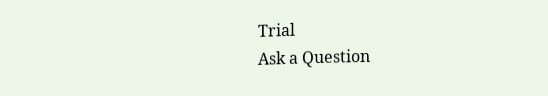Trial
Ask a Question